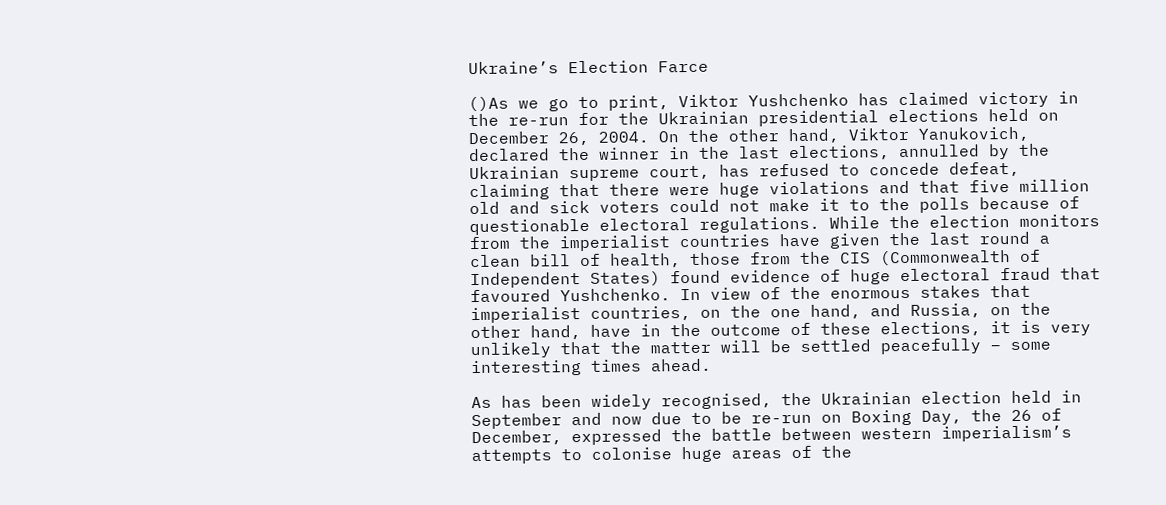Ukraine’s Election Farce

()As we go to print, Viktor Yushchenko has claimed victory in the re-run for the Ukrainian presidential elections held on December 26, 2004. On the other hand, Viktor Yanukovich, declared the winner in the last elections, annulled by the Ukrainian supreme court, has refused to concede defeat, claiming that there were huge violations and that five million old and sick voters could not make it to the polls because of questionable electoral regulations. While the election monitors from the imperialist countries have given the last round a clean bill of health, those from the CIS (Commonwealth of Independent States) found evidence of huge electoral fraud that favoured Yushchenko. In view of the enormous stakes that imperialist countries, on the one hand, and Russia, on the other hand, have in the outcome of these elections, it is very unlikely that the matter will be settled peacefully – some interesting times ahead.

As has been widely recognised, the Ukrainian election held in September and now due to be re-run on Boxing Day, the 26 of December, expressed the battle between western imperialism’s attempts to colonise huge areas of the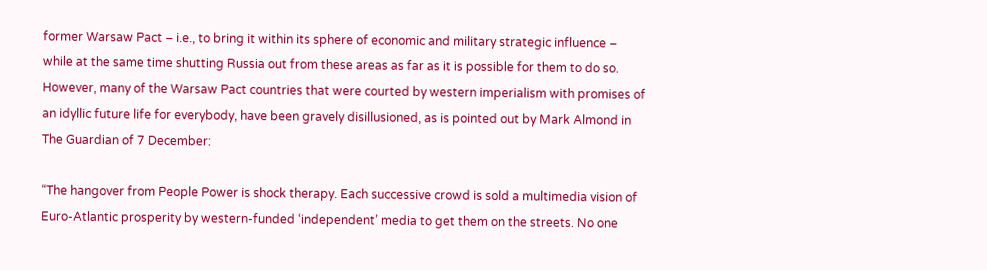former Warsaw Pact – i.e., to bring it within its sphere of economic and military strategic influence – while at the same time shutting Russia out from these areas as far as it is possible for them to do so. However, many of the Warsaw Pact countries that were courted by western imperialism with promises of an idyllic future life for everybody, have been gravely disillusioned, as is pointed out by Mark Almond in The Guardian of 7 December:

“The hangover from People Power is shock therapy. Each successive crowd is sold a multimedia vision of Euro-Atlantic prosperity by western-funded ‘independent’ media to get them on the streets. No one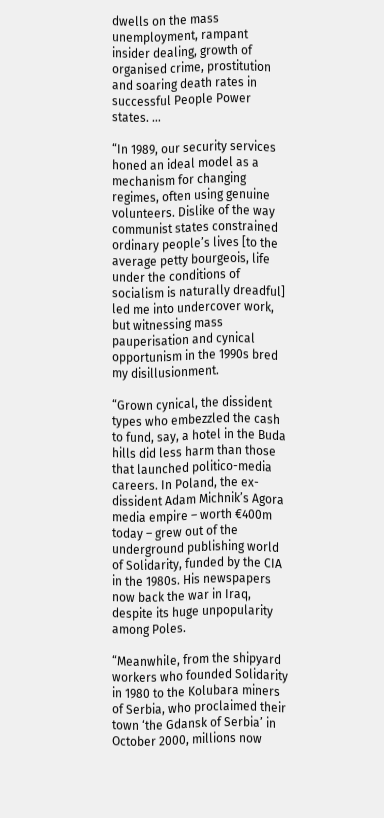dwells on the mass unemployment, rampant insider dealing, growth of organised crime, prostitution and soaring death rates in successful People Power states. …

“In 1989, our security services honed an ideal model as a mechanism for changing regimes, often using genuine volunteers. Dislike of the way communist states constrained ordinary people’s lives [to the average petty bourgeois, life under the conditions of socialism is naturally dreadful] led me into undercover work, but witnessing mass pauperisation and cynical opportunism in the 1990s bred my disillusionment.

“Grown cynical, the dissident types who embezzled the cash to fund, say, a hotel in the Buda hills did less harm than those that launched politico-media careers. In Poland, the ex-dissident Adam Michnik’s Agora media empire – worth €400m today – grew out of the underground publishing world of Solidarity, funded by the CIA in the 1980s. His newspapers now back the war in Iraq, despite its huge unpopularity among Poles.

“Meanwhile, from the shipyard workers who founded Solidarity in 1980 to the Kolubara miners of Serbia, who proclaimed their town ‘the Gdansk of Serbia’ in October 2000, millions now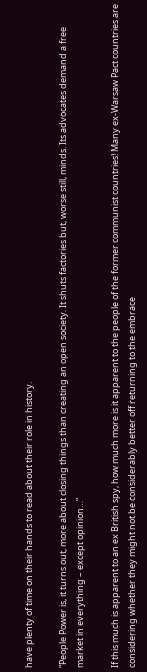have plenty of time on their hands to read about their role in history.

“People Power is, it turns out, more about closing things than creating an open society. It shuts factories but, worse still, minds. Its advocates demand a free market in everything – except opinion…”

If this much is apparent to an ex British spy, how much more is it apparent to the people of the former communist countries! Many ex-Warsaw Pact countries are considering whether they might not be considerably better off returning to the embrace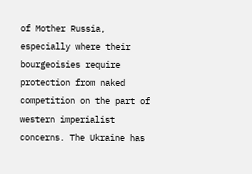of Mother Russia, especially where their bourgeoisies require protection from naked competition on the part of western imperialist concerns. The Ukraine has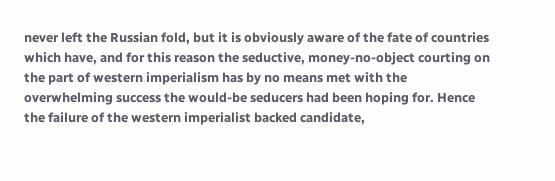never left the Russian fold, but it is obviously aware of the fate of countries which have, and for this reason the seductive, money-no-object courting on the part of western imperialism has by no means met with the overwhelming success the would-be seducers had been hoping for. Hence the failure of the western imperialist backed candidate,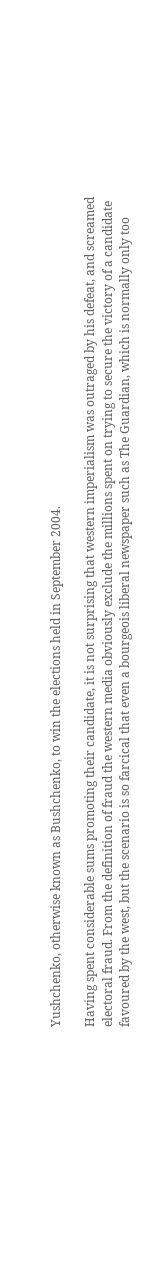Yushchenko, otherwise known as Bushchenko, to win the elections held in September 2004.

Having spent considerable sums promoting their candidate, it is not surprising that western imperialism was outraged by his defeat, and screamed electoral fraud. From the definition of fraud the western media obviously exclude the millions spent on trying to secure the victory of a candidate favoured by the west, but the scenario is so farcical that even a bourgeois liberal newspaper such as The Guardian, which is normally only too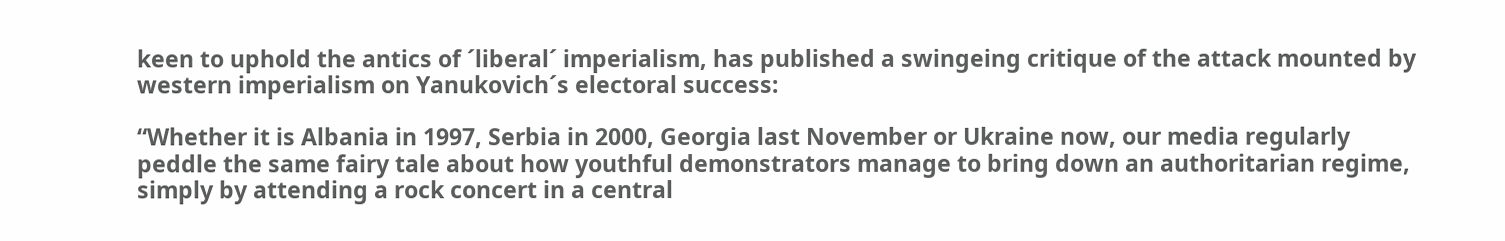keen to uphold the antics of ´liberal´ imperialism, has published a swingeing critique of the attack mounted by western imperialism on Yanukovich´s electoral success:

“Whether it is Albania in 1997, Serbia in 2000, Georgia last November or Ukraine now, our media regularly peddle the same fairy tale about how youthful demonstrators manage to bring down an authoritarian regime, simply by attending a rock concert in a central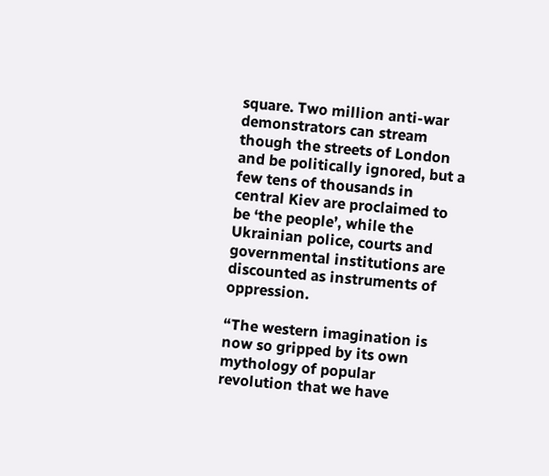square. Two million anti-war demonstrators can stream though the streets of London and be politically ignored, but a few tens of thousands in central Kiev are proclaimed to be ‘the people’, while the Ukrainian police, courts and governmental institutions are discounted as instruments of oppression.

“The western imagination is now so gripped by its own mythology of popular revolution that we have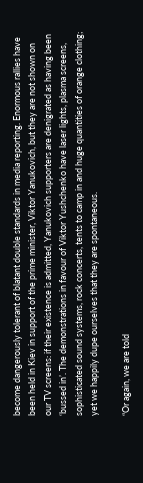become dangerously tolerant of blatant double standards in media reporting. Enormous rallies have been held in Kiev in support of the prime minister, Viktor Yanukovich, but they are not shown on our TV screens: if their existence is admitted, Yanukovich supporters are denigrated as having been ‘bussed in’. The demonstrations in favour of Viktor Yushchenko have laser lights, plasma screens, sophisticated sound systems, rock concerts, tents to camp in and huge quantities of orange clothing; yet we happily dupe ourselves that they are spontaneous.

“Or again, we are told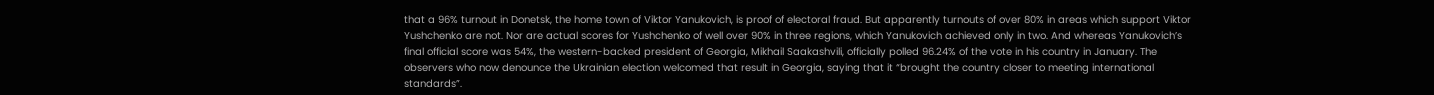that a 96% turnout in Donetsk, the home town of Viktor Yanukovich, is proof of electoral fraud. But apparently turnouts of over 80% in areas which support Viktor Yushchenko are not. Nor are actual scores for Yushchenko of well over 90% in three regions, which Yanukovich achieved only in two. And whereas Yanukovich’s final official score was 54%, the western-backed president of Georgia, Mikhail Saakashvili, officially polled 96.24% of the vote in his country in January. The observers who now denounce the Ukrainian election welcomed that result in Georgia, saying that it “brought the country closer to meeting international standards”.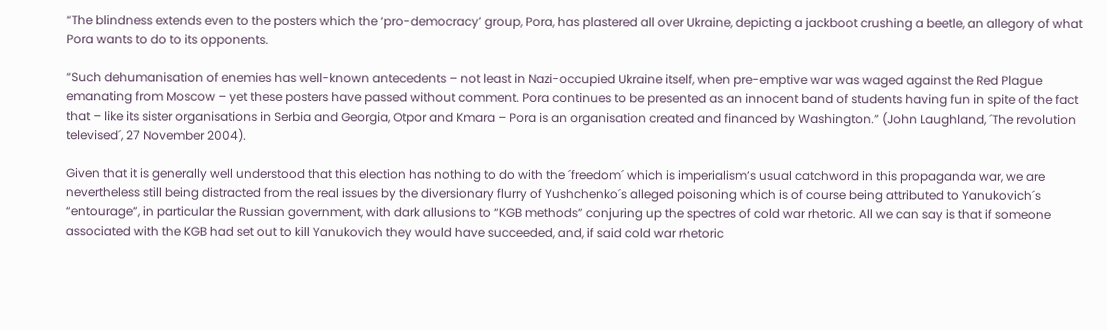“The blindness extends even to the posters which the ‘pro-democracy’ group, Pora, has plastered all over Ukraine, depicting a jackboot crushing a beetle, an allegory of what Pora wants to do to its opponents.

“Such dehumanisation of enemies has well-known antecedents – not least in Nazi-occupied Ukraine itself, when pre-emptive war was waged against the Red Plague emanating from Moscow – yet these posters have passed without comment. Pora continues to be presented as an innocent band of students having fun in spite of the fact that – like its sister organisations in Serbia and Georgia, Otpor and Kmara – Pora is an organisation created and financed by Washington.” (John Laughland, ´The revolution televised´, 27 November 2004).

Given that it is generally well understood that this election has nothing to do with the ´freedom´ which is imperialism’s usual catchword in this propaganda war, we are nevertheless still being distracted from the real issues by the diversionary flurry of Yushchenko´s alleged poisoning which is of course being attributed to Yanukovich´s “entourage”, in particular the Russian government, with dark allusions to “KGB methods” conjuring up the spectres of cold war rhetoric. All we can say is that if someone associated with the KGB had set out to kill Yanukovich they would have succeeded, and, if said cold war rhetoric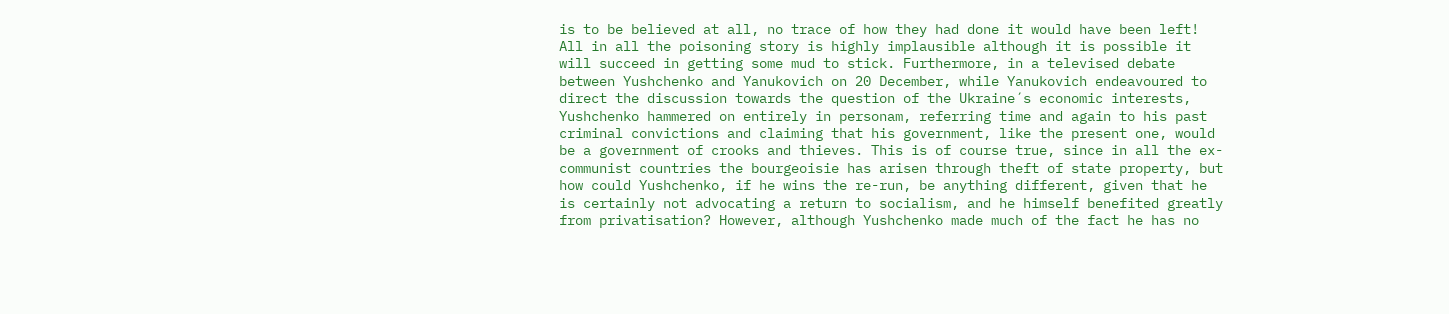is to be believed at all, no trace of how they had done it would have been left! All in all the poisoning story is highly implausible although it is possible it will succeed in getting some mud to stick. Furthermore, in a televised debate between Yushchenko and Yanukovich on 20 December, while Yanukovich endeavoured to direct the discussion towards the question of the Ukraine´s economic interests, Yushchenko hammered on entirely in personam, referring time and again to his past criminal convictions and claiming that his government, like the present one, would be a government of crooks and thieves. This is of course true, since in all the ex-communist countries the bourgeoisie has arisen through theft of state property, but how could Yushchenko, if he wins the re-run, be anything different, given that he is certainly not advocating a return to socialism, and he himself benefited greatly from privatisation? However, although Yushchenko made much of the fact he has no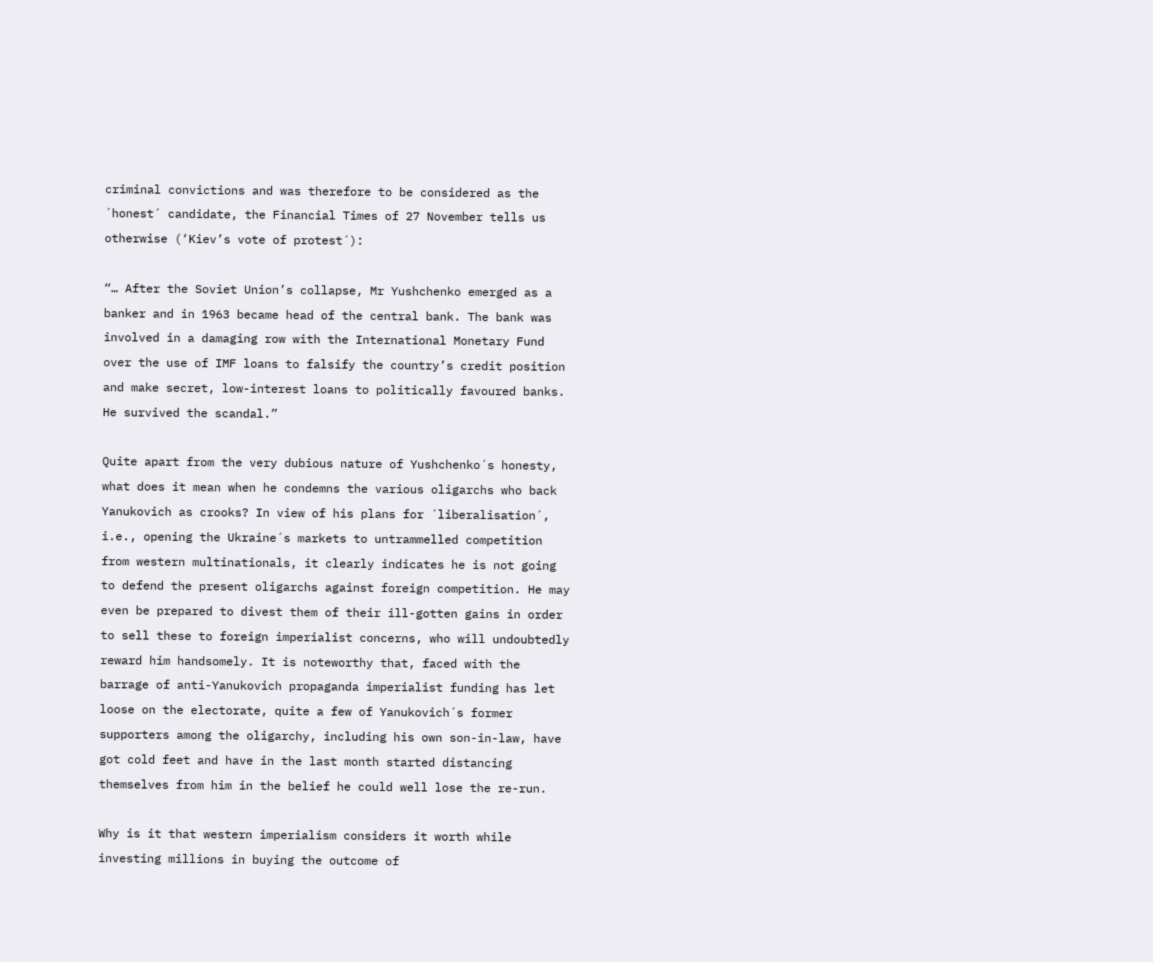criminal convictions and was therefore to be considered as the ´honest´ candidate, the Financial Times of 27 November tells us otherwise (‘Kiev’s vote of protest´):

“… After the Soviet Union’s collapse, Mr Yushchenko emerged as a banker and in 1963 became head of the central bank. The bank was involved in a damaging row with the International Monetary Fund over the use of IMF loans to falsify the country’s credit position and make secret, low-interest loans to politically favoured banks. He survived the scandal.”

Quite apart from the very dubious nature of Yushchenko´s honesty, what does it mean when he condemns the various oligarchs who back Yanukovich as crooks? In view of his plans for ´liberalisation´, i.e., opening the Ukraine´s markets to untrammelled competition from western multinationals, it clearly indicates he is not going to defend the present oligarchs against foreign competition. He may even be prepared to divest them of their ill-gotten gains in order to sell these to foreign imperialist concerns, who will undoubtedly reward him handsomely. It is noteworthy that, faced with the barrage of anti-Yanukovich propaganda imperialist funding has let loose on the electorate, quite a few of Yanukovich´s former supporters among the oligarchy, including his own son-in-law, have got cold feet and have in the last month started distancing themselves from him in the belief he could well lose the re-run.

Why is it that western imperialism considers it worth while investing millions in buying the outcome of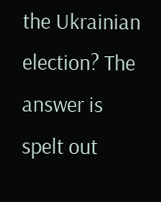the Ukrainian election? The answer is spelt out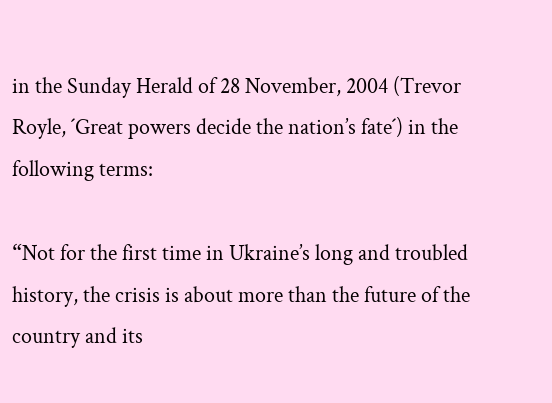in the Sunday Herald of 28 November, 2004 (Trevor Royle, ´Great powers decide the nation’s fate´) in the following terms:

“Not for the first time in Ukraine’s long and troubled history, the crisis is about more than the future of the country and its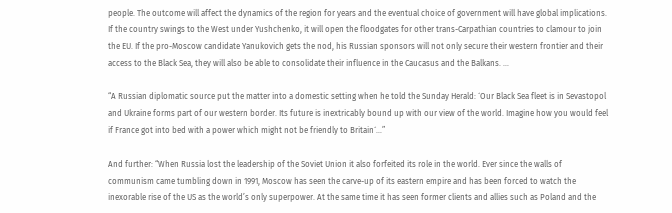people. The outcome will affect the dynamics of the region for years and the eventual choice of government will have global implications. If the country swings to the West under Yushchenko, it will open the floodgates for other trans-Carpathian countries to clamour to join the EU. If the pro-Moscow candidate Yanukovich gets the nod, his Russian sponsors will not only secure their western frontier and their access to the Black Sea, they will also be able to consolidate their influence in the Caucasus and the Balkans. …

“A Russian diplomatic source put the matter into a domestic setting when he told the Sunday Herald: ´Our Black Sea fleet is in Sevastopol and Ukraine forms part of our western border. Its future is inextricably bound up with our view of the world. Imagine how you would feel if France got into bed with a power which might not be friendly to Britain´…”

And further: “When Russia lost the leadership of the Soviet Union it also forfeited its role in the world. Ever since the walls of communism came tumbling down in 1991, Moscow has seen the carve-up of its eastern empire and has been forced to watch the inexorable rise of the US as the world’s only superpower. At the same time it has seen former clients and allies such as Poland and the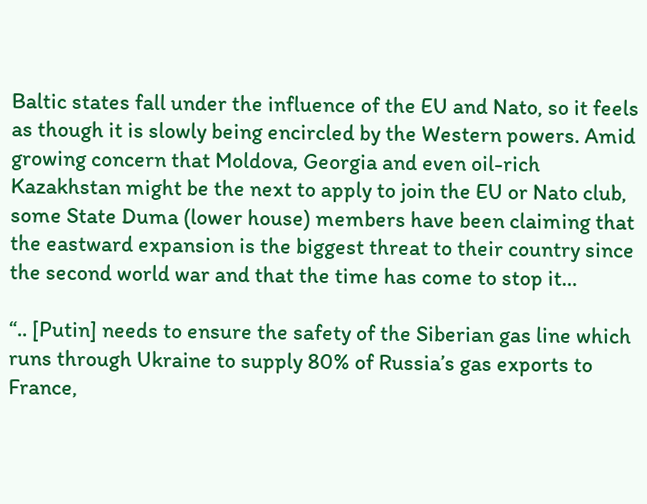Baltic states fall under the influence of the EU and Nato, so it feels as though it is slowly being encircled by the Western powers. Amid growing concern that Moldova, Georgia and even oil-rich Kazakhstan might be the next to apply to join the EU or Nato club, some State Duma (lower house) members have been claiming that the eastward expansion is the biggest threat to their country since the second world war and that the time has come to stop it…

“.. [Putin] needs to ensure the safety of the Siberian gas line which runs through Ukraine to supply 80% of Russia’s gas exports to France,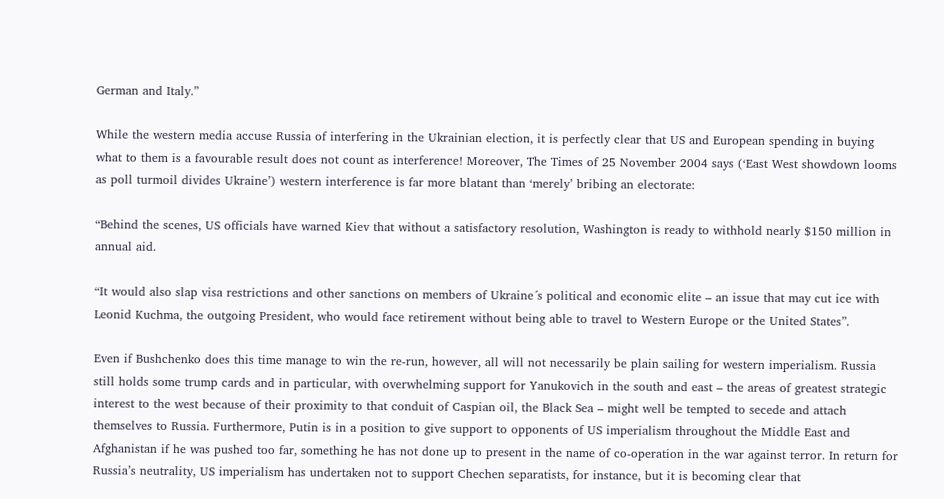German and Italy.”

While the western media accuse Russia of interfering in the Ukrainian election, it is perfectly clear that US and European spending in buying what to them is a favourable result does not count as interference! Moreover, The Times of 25 November 2004 says (‘East West showdown looms as poll turmoil divides Ukraine’) western interference is far more blatant than ‘merely’ bribing an electorate:

“Behind the scenes, US officials have warned Kiev that without a satisfactory resolution, Washington is ready to withhold nearly $150 million in annual aid.

“It would also slap visa restrictions and other sanctions on members of Ukraine´s political and economic elite – an issue that may cut ice with Leonid Kuchma, the outgoing President, who would face retirement without being able to travel to Western Europe or the United States”.

Even if Bushchenko does this time manage to win the re-run, however, all will not necessarily be plain sailing for western imperialism. Russia still holds some trump cards and in particular, with overwhelming support for Yanukovich in the south and east – the areas of greatest strategic interest to the west because of their proximity to that conduit of Caspian oil, the Black Sea – might well be tempted to secede and attach themselves to Russia. Furthermore, Putin is in a position to give support to opponents of US imperialism throughout the Middle East and Afghanistan if he was pushed too far, something he has not done up to present in the name of co-operation in the war against terror. In return for Russia’s neutrality, US imperialism has undertaken not to support Chechen separatists, for instance, but it is becoming clear that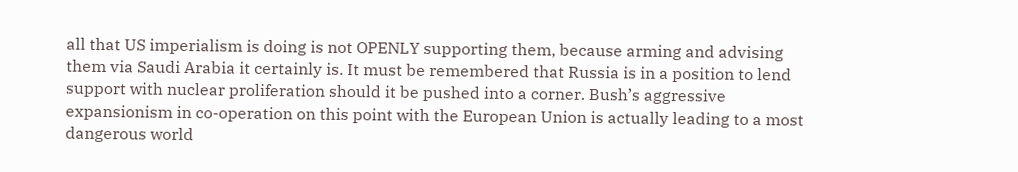all that US imperialism is doing is not OPENLY supporting them, because arming and advising them via Saudi Arabia it certainly is. It must be remembered that Russia is in a position to lend support with nuclear proliferation should it be pushed into a corner. Bush’s aggressive expansionism in co-operation on this point with the European Union is actually leading to a most dangerous world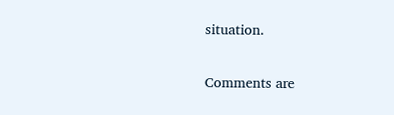situation.

Comments are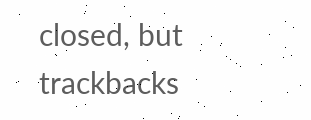closed, but trackbacks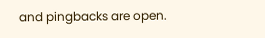and pingbacks are open.